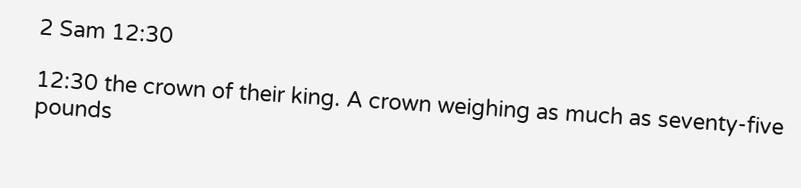2 Sam 12:30

12:30 the crown of their king. A crown weighing as much as seventy-five pounds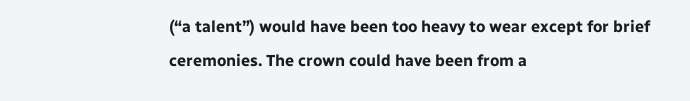(“a talent”) would have been too heavy to wear except for brief ceremonies. The crown could have been from a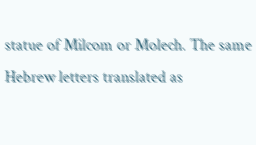statue of Milcom or Molech. The same Hebrew letters translated as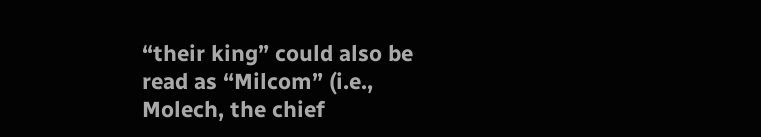“their king” could also be read as “Milcom” (i.e., Molech, the chief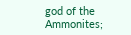god of the Ammonites;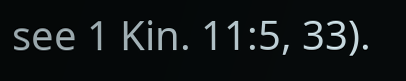see 1 Kin. 11:5, 33).